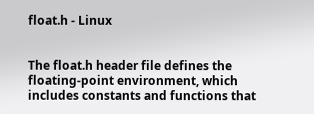float.h - Linux


The float.h header file defines the floating-point environment, which includes constants and functions that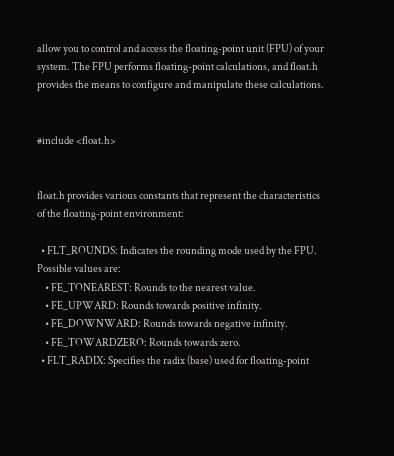allow you to control and access the floating-point unit (FPU) of your system. The FPU performs floating-point calculations, and float.h provides the means to configure and manipulate these calculations.


#include <float.h>


float.h provides various constants that represent the characteristics of the floating-point environment:

  • FLT_ROUNDS: Indicates the rounding mode used by the FPU. Possible values are:
    • FE_TONEAREST: Rounds to the nearest value.
    • FE_UPWARD: Rounds towards positive infinity.
    • FE_DOWNWARD: Rounds towards negative infinity.
    • FE_TOWARDZERO: Rounds towards zero.
  • FLT_RADIX: Specifies the radix (base) used for floating-point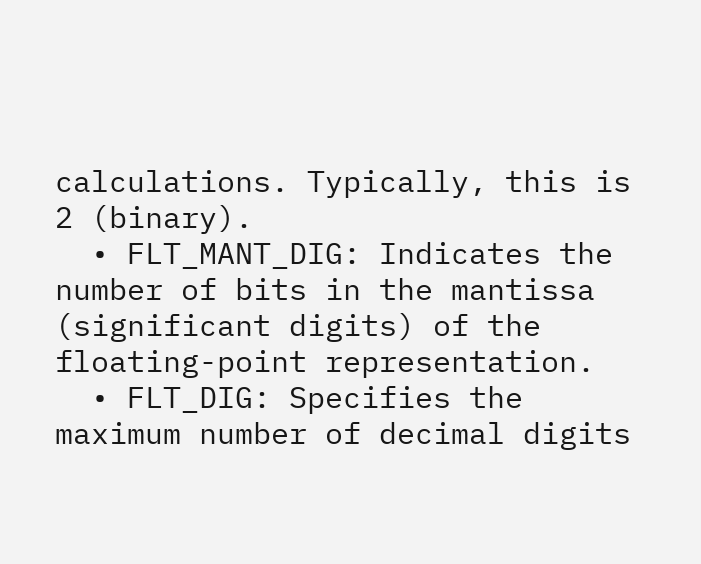calculations. Typically, this is 2 (binary).
  • FLT_MANT_DIG: Indicates the number of bits in the mantissa (significant digits) of the floating-point representation.
  • FLT_DIG: Specifies the maximum number of decimal digits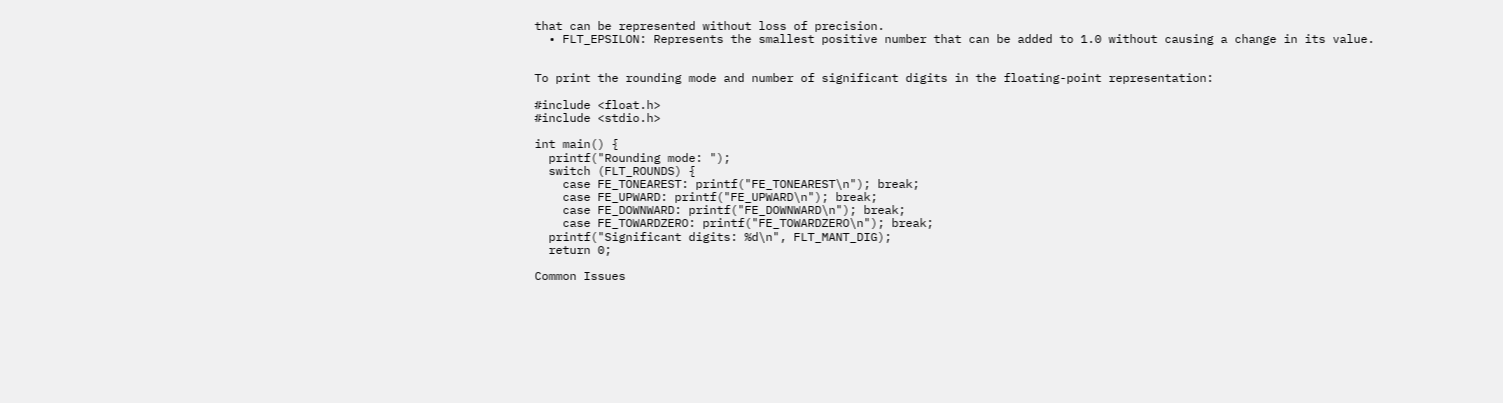that can be represented without loss of precision.
  • FLT_EPSILON: Represents the smallest positive number that can be added to 1.0 without causing a change in its value.


To print the rounding mode and number of significant digits in the floating-point representation:

#include <float.h>
#include <stdio.h>

int main() {
  printf("Rounding mode: ");
  switch (FLT_ROUNDS) {
    case FE_TONEAREST: printf("FE_TONEAREST\n"); break;
    case FE_UPWARD: printf("FE_UPWARD\n"); break;
    case FE_DOWNWARD: printf("FE_DOWNWARD\n"); break;
    case FE_TOWARDZERO: printf("FE_TOWARDZERO\n"); break;
  printf("Significant digits: %d\n", FLT_MANT_DIG);
  return 0;

Common Issues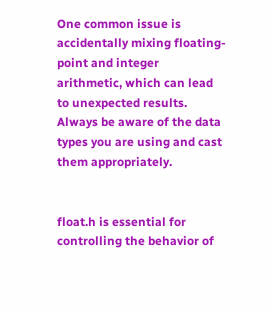One common issue is accidentally mixing floating-point and integer arithmetic, which can lead to unexpected results. Always be aware of the data types you are using and cast them appropriately.


float.h is essential for controlling the behavior of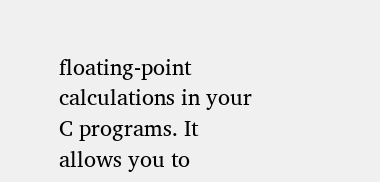floating-point calculations in your C programs. It allows you to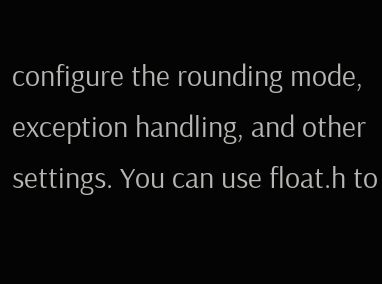configure the rounding mode, exception handling, and other settings. You can use float.h to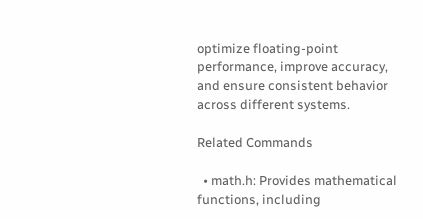optimize floating-point performance, improve accuracy, and ensure consistent behavior across different systems.

Related Commands

  • math.h: Provides mathematical functions, including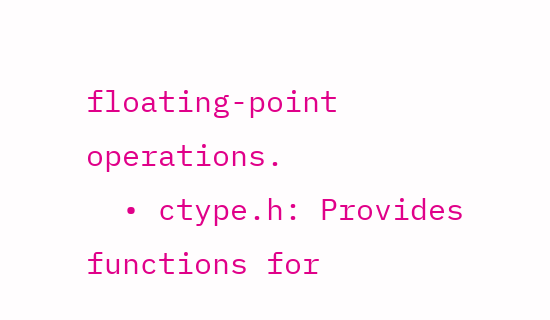floating-point operations.
  • ctype.h: Provides functions for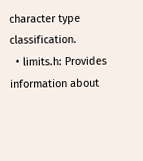character type classification.
  • limits.h: Provides information about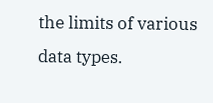the limits of various data types.